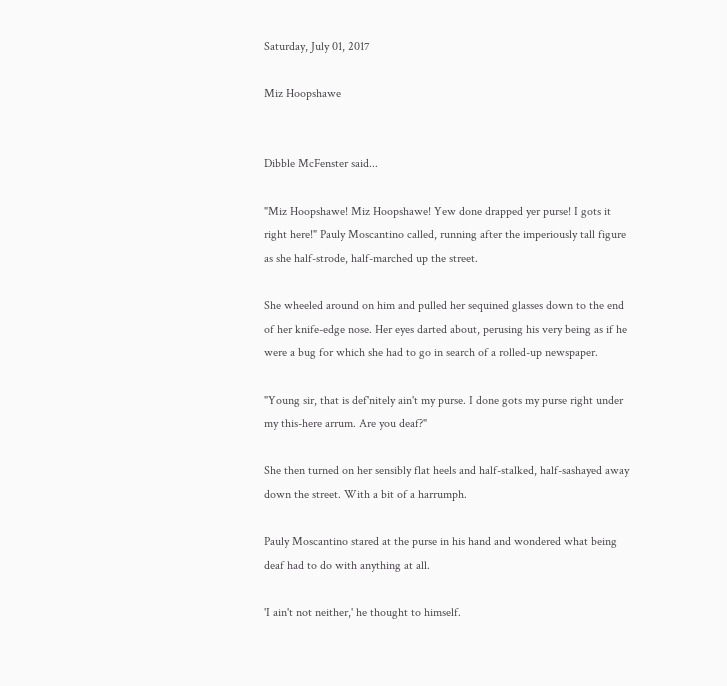Saturday, July 01, 2017

Miz Hoopshawe


Dibble McFenster said...

"Miz Hoopshawe! Miz Hoopshawe! Yew done drapped yer purse! I gots it right here!" Pauly Moscantino called, running after the imperiously tall figure as she half-strode, half-marched up the street.

She wheeled around on him and pulled her sequined glasses down to the end of her knife-edge nose. Her eyes darted about, perusing his very being as if he were a bug for which she had to go in search of a rolled-up newspaper.

"Young sir, that is def'nitely ain't my purse. I done gots my purse right under my this-here arrum. Are you deaf?"

She then turned on her sensibly flat heels and half-stalked, half-sashayed away down the street. With a bit of a harrumph.

Pauly Moscantino stared at the purse in his hand and wondered what being deaf had to do with anything at all.

'I ain't not neither,' he thought to himself.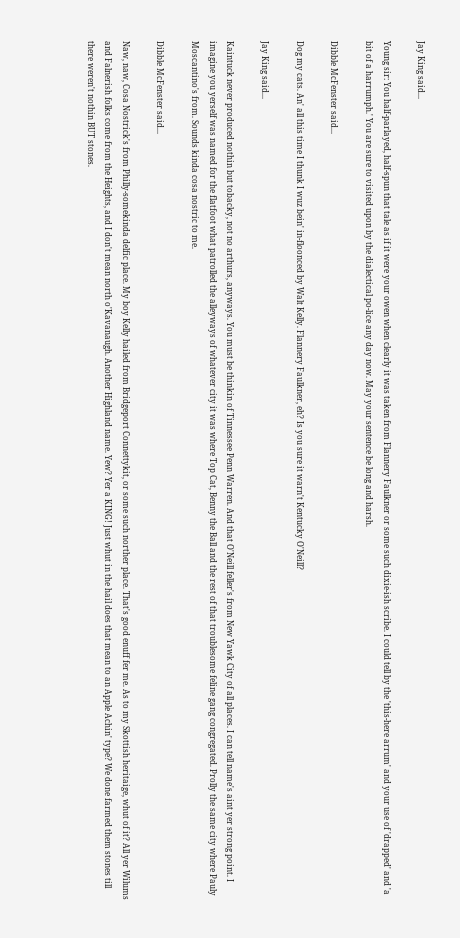Jay King said...

Young sir: You half-parlayed, half-spun that tale as if it were your owen when clearly it was taken from Flannery Faulkner or some such dixie-ish scribe. I could tell by the 'this-here arrum' and your use of 'drapped' and 'a bit of a harrumph.' You are sure to visited upon by the dialectical po-lice any day now. May your sentence be long and harsh.

Dibble McFenster said...

Dog my cats. An' all this time I thunk I wuz bein' in-floonced by Walt Kelly. Flannery Faulkner, eh? Is you sure it warn't Kentucky O'Neill?

Jay King said...

Kaintuck never produced nothin but tobacky, not no arthurs, anyways. You must be thinkin of Tinnessee Penn Warren. And that O'Neill feller's from New Yawk City of all places. I can tell name's aint yer strong point. I imagine you yerself was named for the flatfoot what patrolled the alleyways of whatever city it was where Top Cat, Benny the Ball and the rest of that troublesome feline gang congregated. Prolly the same city where Pauly Moscantino's from. Sounds kinda cosa nostric to me.

Dibble McFenster said...

Naw, naw, Cosa Nostrick's from Philly-somekinda delfic place. My boy Kelly hailed from Bridgeport Connettykit, or some such norther place. That's good enuff fer me. As to my Skottish heritaige, whut of it? All yer Wilums and Falnerish folks come from the Heights, and I don't mean north o'Kavanaugh. Another Highland name. Yew? Yer a KING! Just whut in the hail does that mean to an Apple Achin' type? We done farmed them stones till there weren't nothin BUT stones.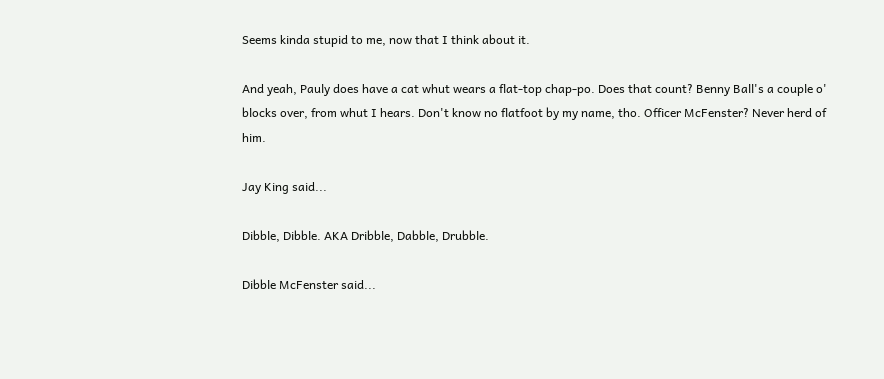Seems kinda stupid to me, now that I think about it.

And yeah, Pauly does have a cat whut wears a flat-top chap-po. Does that count? Benny Ball's a couple o' blocks over, from whut I hears. Don't know no flatfoot by my name, tho. Officer McFenster? Never herd of him.

Jay King said...

Dibble, Dibble. AKA Dribble, Dabble, Drubble.

Dibble McFenster said...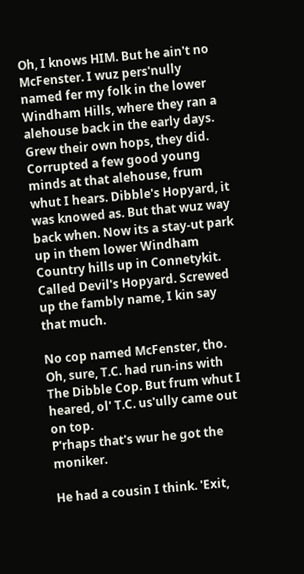Oh, I knows HIM. But he ain't no McFenster. I wuz pers'nully named fer my folk in the lower Windham Hills, where they ran a alehouse back in the early days. Grew their own hops, they did. Corrupted a few good young minds at that alehouse, frum whut I hears. Dibble's Hopyard, it was knowed as. But that wuz way back when. Now its a stay-ut park up in them lower Windham Country hills up in Connetykit. Called Devil's Hopyard. Screwed up the fambly name, I kin say that much.

No cop named McFenster, tho. Oh, sure, T.C. had run-ins with The Dibble Cop. But frum whut I heared, ol' T.C. us'ully came out on top.
P'rhaps that's wur he got the moniker.

He had a cousin I think. 'Exit,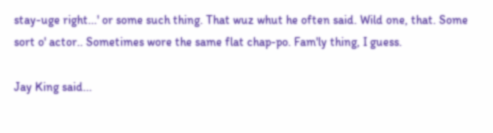stay-uge right...' or some such thing. That wuz whut he often said. Wild one, that. Some sort o' actor.. Sometimes wore the same flat chap-po. Fam'ly thing, I guess.

Jay King said...